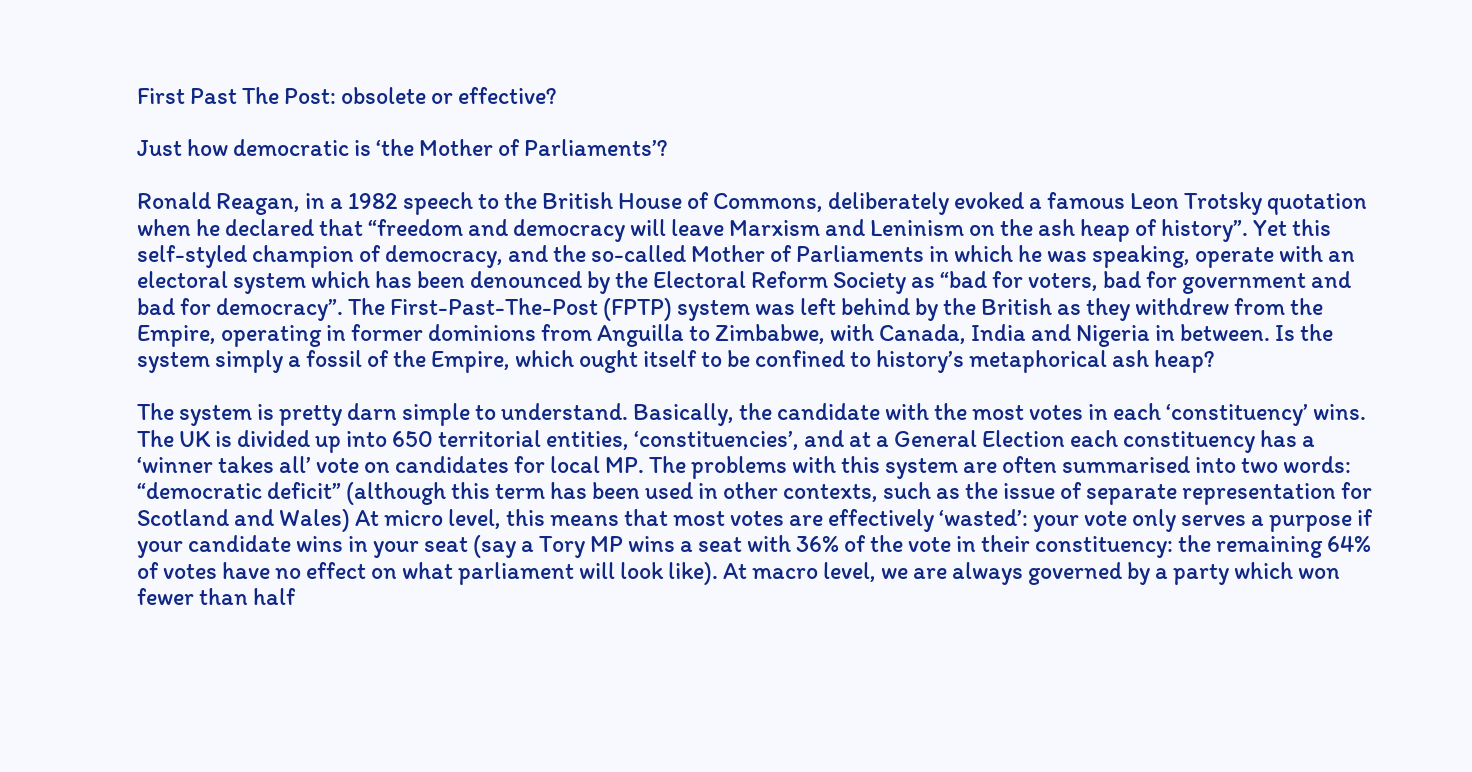First Past The Post: obsolete or effective?

Just how democratic is ‘the Mother of Parliaments’?

Ronald Reagan, in a 1982 speech to the British House of Commons, deliberately evoked a famous Leon Trotsky quotation when he declared that “freedom and democracy will leave Marxism and Leninism on the ash heap of history”. Yet this self-styled champion of democracy, and the so-called Mother of Parliaments in which he was speaking, operate with an electoral system which has been denounced by the Electoral Reform Society as “bad for voters, bad for government and bad for democracy”. The First-Past-The-Post (FPTP) system was left behind by the British as they withdrew from the Empire, operating in former dominions from Anguilla to Zimbabwe, with Canada, India and Nigeria in between. Is the system simply a fossil of the Empire, which ought itself to be confined to history’s metaphorical ash heap?

The system is pretty darn simple to understand. Basically, the candidate with the most votes in each ‘constituency’ wins. The UK is divided up into 650 territorial entities, ‘constituencies’, and at a General Election each constituency has a ‘winner takes all’ vote on candidates for local MP. The problems with this system are often summarised into two words: “democratic deficit” (although this term has been used in other contexts, such as the issue of separate representation for Scotland and Wales) At micro level, this means that most votes are effectively ‘wasted’: your vote only serves a purpose if your candidate wins in your seat (say a Tory MP wins a seat with 36% of the vote in their constituency: the remaining 64% of votes have no effect on what parliament will look like). At macro level, we are always governed by a party which won fewer than half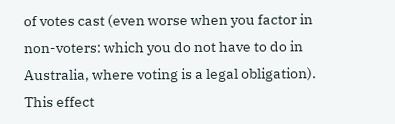of votes cast (even worse when you factor in non-voters: which you do not have to do in Australia, where voting is a legal obligation). This effect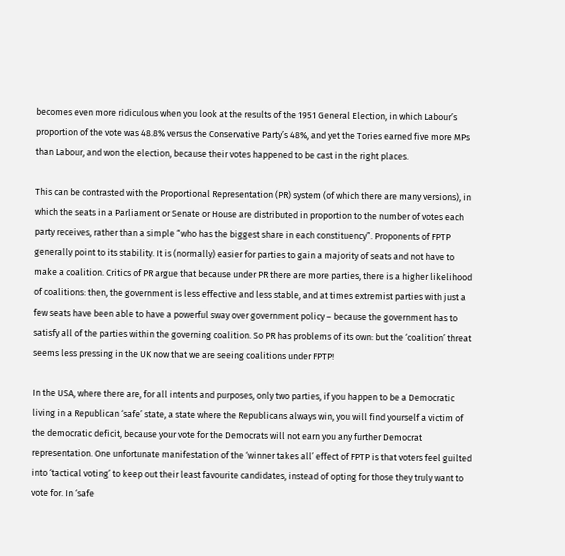becomes even more ridiculous when you look at the results of the 1951 General Election, in which Labour’s proportion of the vote was 48.8% versus the Conservative Party’s 48%, and yet the Tories earned five more MPs than Labour, and won the election, because their votes happened to be cast in the right places.

This can be contrasted with the Proportional Representation (PR) system (of which there are many versions), in which the seats in a Parliament or Senate or House are distributed in proportion to the number of votes each party receives, rather than a simple “who has the biggest share in each constituency”. Proponents of FPTP generally point to its stability. It is (normally) easier for parties to gain a majority of seats and not have to make a coalition. Critics of PR argue that because under PR there are more parties, there is a higher likelihood of coalitions: then, the government is less effective and less stable, and at times extremist parties with just a few seats have been able to have a powerful sway over government policy – because the government has to satisfy all of the parties within the governing coalition. So PR has problems of its own: but the ‘coalition’ threat seems less pressing in the UK now that we are seeing coalitions under FPTP!

In the USA, where there are, for all intents and purposes, only two parties, if you happen to be a Democratic living in a Republican ‘safe’ state, a state where the Republicans always win, you will find yourself a victim of the democratic deficit, because your vote for the Democrats will not earn you any further Democrat representation. One unfortunate manifestation of the ‘winner takes all’ effect of FPTP is that voters feel guilted into ‘tactical voting’ to keep out their least favourite candidates, instead of opting for those they truly want to vote for. In ‘safe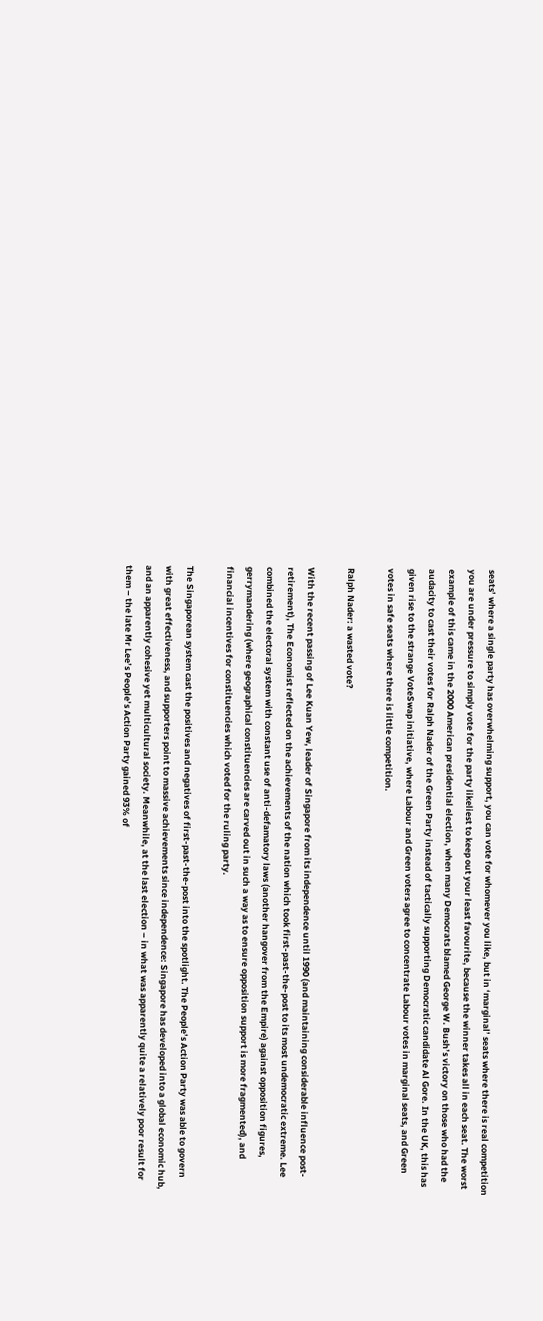seats’ where a single party has overwhelming support, you can vote for whomever you like, but in ‘marginal’ seats where there is real competition you are under pressure to simply vote for the party likeliest to keep out your least favourite, because the winner takes all in each seat. The worst example of this came in the 2000 American presidential election, when many Democrats blamed George W. Bush’s victory on those who had the audacity to cast their votes for Ralph Nader of the Green Party instead of tactically supporting Democratic candidate Al Gore. In the UK, this has given rise to the strange VoteSwap initiative, where Labour and Green voters agree to concentrate Labour votes in marginal seats, and Green votes in safe seats where there is little competition.

Ralph Nader: a wasted vote?

With the recent passing of Lee Kuan Yew, leader of Singapore from its independence until 1990 (and maintaining considerable influence post-retirement), The Economist reflected on the achievements of the nation which took first-past-the-post to its most undemocratic extreme. Lee combined the electoral system with constant use of anti-defamatory laws (another hangover from the Empire) against opposition figures, gerrymandering (where geographical constituencies are carved out in such a way as to ensure opposition support is more fragmented), and financial incentives for constituencies which voted for the ruling party.

The Singaporean system cast the positives and negatives of first-past-the-post into the spotlight. The People’s Action Party was able to govern with great effectiveness, and supporters point to massive achievements since independence: Singapore has developed into a global economic hub, and an apparently cohesive yet multicultural society. Meanwhile, at the last election – in what was apparently quite a relatively poor result for them – the late Mr Lee’s People’s Action Party gained 93% of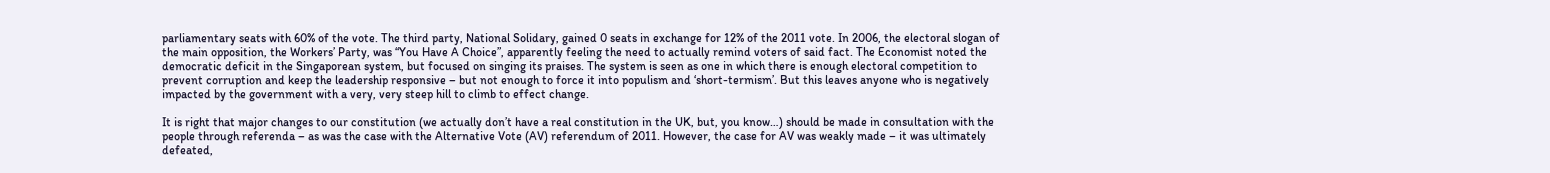parliamentary seats with 60% of the vote. The third party, National Solidary, gained 0 seats in exchange for 12% of the 2011 vote. In 2006, the electoral slogan of the main opposition, the Workers’ Party, was “You Have A Choice”, apparently feeling the need to actually remind voters of said fact. The Economist noted the democratic deficit in the Singaporean system, but focused on singing its praises. The system is seen as one in which there is enough electoral competition to prevent corruption and keep the leadership responsive – but not enough to force it into populism and ‘short-termism’. But this leaves anyone who is negatively impacted by the government with a very, very steep hill to climb to effect change.

It is right that major changes to our constitution (we actually don’t have a real constitution in the UK, but, you know…) should be made in consultation with the people through referenda – as was the case with the Alternative Vote (AV) referendum of 2011. However, the case for AV was weakly made – it was ultimately defeated,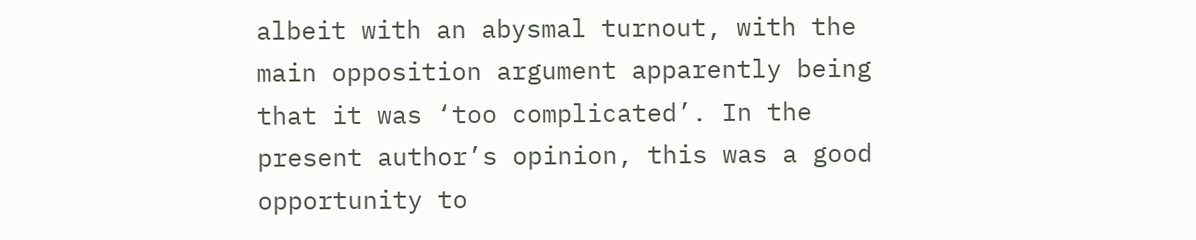albeit with an abysmal turnout, with the main opposition argument apparently being that it was ‘too complicated’. In the present author’s opinion, this was a good opportunity to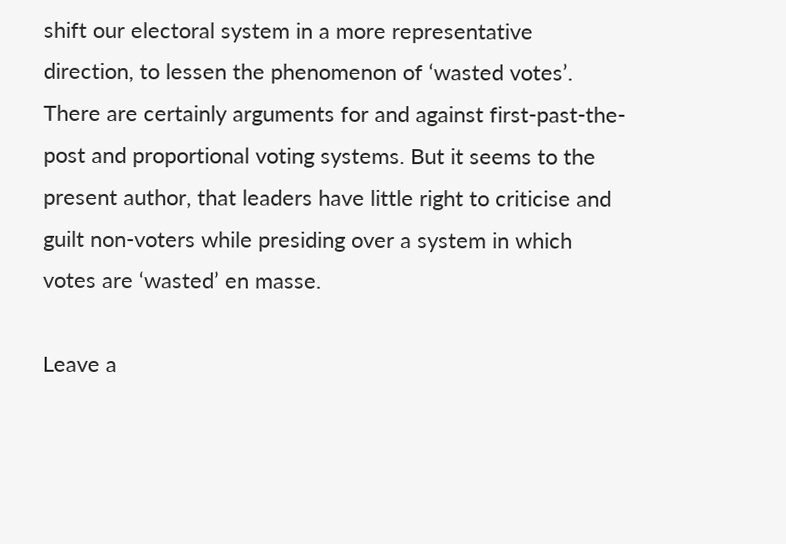shift our electoral system in a more representative direction, to lessen the phenomenon of ‘wasted votes’. There are certainly arguments for and against first-past-the-post and proportional voting systems. But it seems to the present author, that leaders have little right to criticise and guilt non-voters while presiding over a system in which votes are ‘wasted’ en masse.

Leave a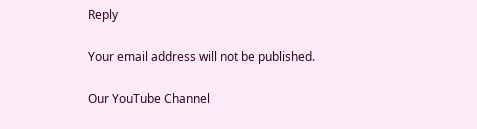Reply

Your email address will not be published.

Our YouTube Channel